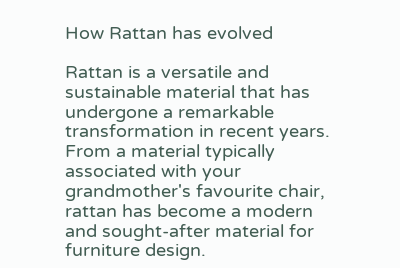How Rattan has evolved

Rattan is a versatile and sustainable material that has undergone a remarkable transformation in recent years. From a material typically associated with your grandmother's favourite chair, rattan has become a modern and sought-after material for furniture design.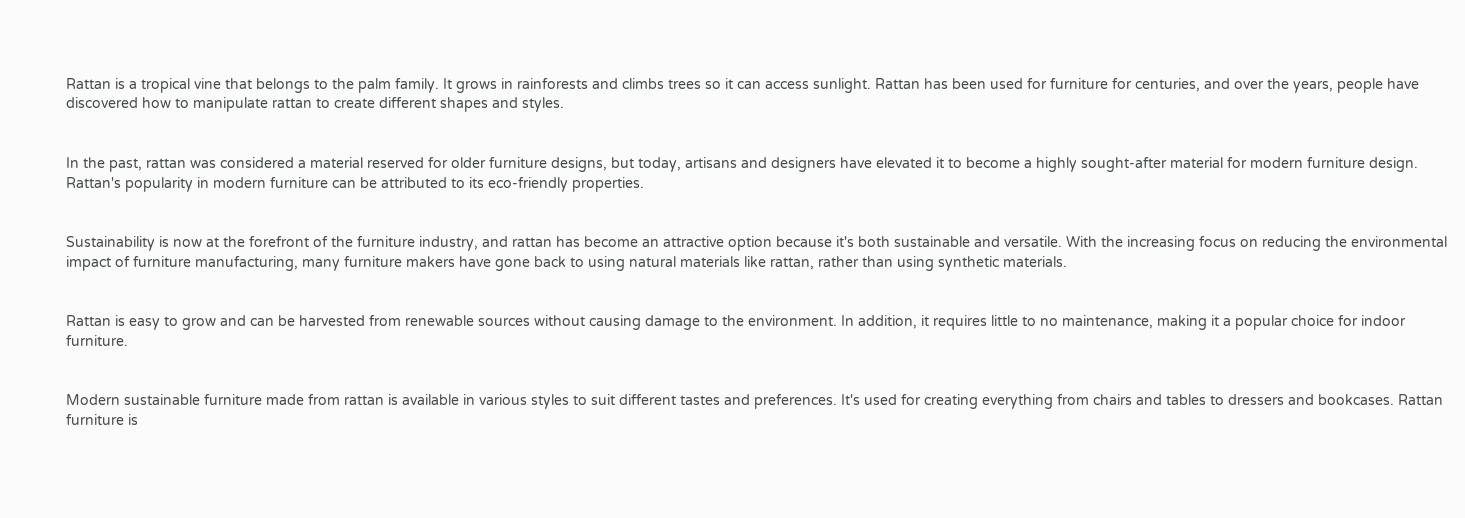Rattan is a tropical vine that belongs to the palm family. It grows in rainforests and climbs trees so it can access sunlight. Rattan has been used for furniture for centuries, and over the years, people have discovered how to manipulate rattan to create different shapes and styles.


In the past, rattan was considered a material reserved for older furniture designs, but today, artisans and designers have elevated it to become a highly sought-after material for modern furniture design. Rattan's popularity in modern furniture can be attributed to its eco-friendly properties.


Sustainability is now at the forefront of the furniture industry, and rattan has become an attractive option because it's both sustainable and versatile. With the increasing focus on reducing the environmental impact of furniture manufacturing, many furniture makers have gone back to using natural materials like rattan, rather than using synthetic materials.


Rattan is easy to grow and can be harvested from renewable sources without causing damage to the environment. In addition, it requires little to no maintenance, making it a popular choice for indoor furniture.


Modern sustainable furniture made from rattan is available in various styles to suit different tastes and preferences. It's used for creating everything from chairs and tables to dressers and bookcases. Rattan furniture is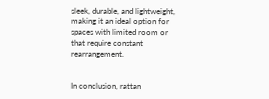sleek, durable, and lightweight, making it an ideal option for spaces with limited room or that require constant rearrangement.


In conclusion, rattan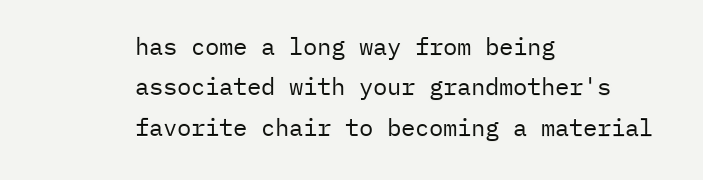has come a long way from being associated with your grandmother's favorite chair to becoming a material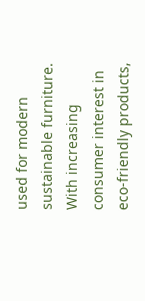used for modern sustainable furniture. With increasing consumer interest in eco-friendly products,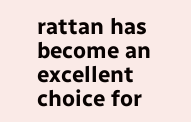rattan has become an excellent choice for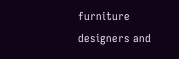furniture designers and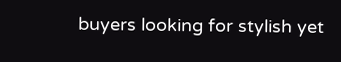buyers looking for stylish yet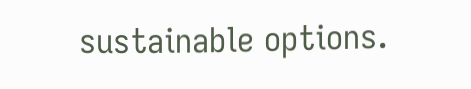sustainable options.